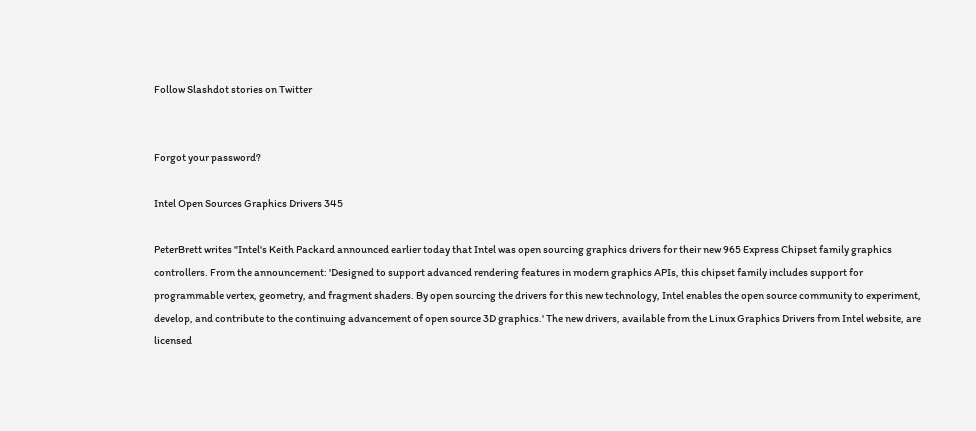Follow Slashdot stories on Twitter


Forgot your password?

Intel Open Sources Graphics Drivers 345

PeterBrett writes "Intel's Keith Packard announced earlier today that Intel was open sourcing graphics drivers for their new 965 Express Chipset family graphics controllers. From the announcement: 'Designed to support advanced rendering features in modern graphics APIs, this chipset family includes support for programmable vertex, geometry, and fragment shaders. By open sourcing the drivers for this new technology, Intel enables the open source community to experiment, develop, and contribute to the continuing advancement of open source 3D graphics.' The new drivers, available from the Linux Graphics Drivers from Intel website, are licensed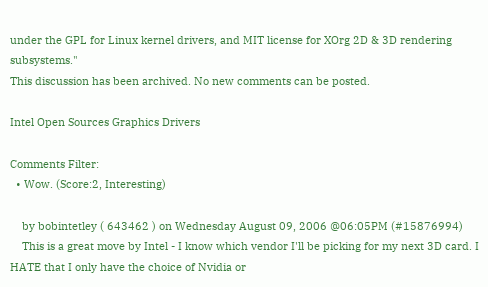under the GPL for Linux kernel drivers, and MIT license for XOrg 2D & 3D rendering subsystems."
This discussion has been archived. No new comments can be posted.

Intel Open Sources Graphics Drivers

Comments Filter:
  • Wow. (Score:2, Interesting)

    by bobintetley ( 643462 ) on Wednesday August 09, 2006 @06:05PM (#15876994)
    This is a great move by Intel - I know which vendor I'll be picking for my next 3D card. I HATE that I only have the choice of Nvidia or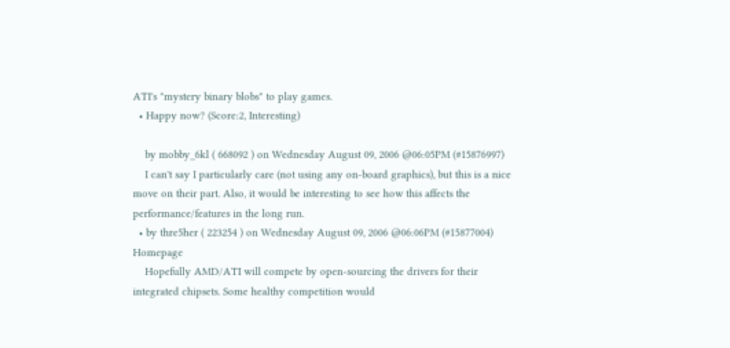ATI's "mystery binary blobs" to play games.
  • Happy now? (Score:2, Interesting)

    by mobby_6kl ( 668092 ) on Wednesday August 09, 2006 @06:05PM (#15876997)
    I can't say I particularly care (not using any on-board graphics), but this is a nice move on their part. Also, it would be interesting to see how this affects the performance/features in the long run.
  • by thre5her ( 223254 ) on Wednesday August 09, 2006 @06:06PM (#15877004) Homepage
    Hopefully AMD/ATI will compete by open-sourcing the drivers for their integrated chipsets. Some healthy competition would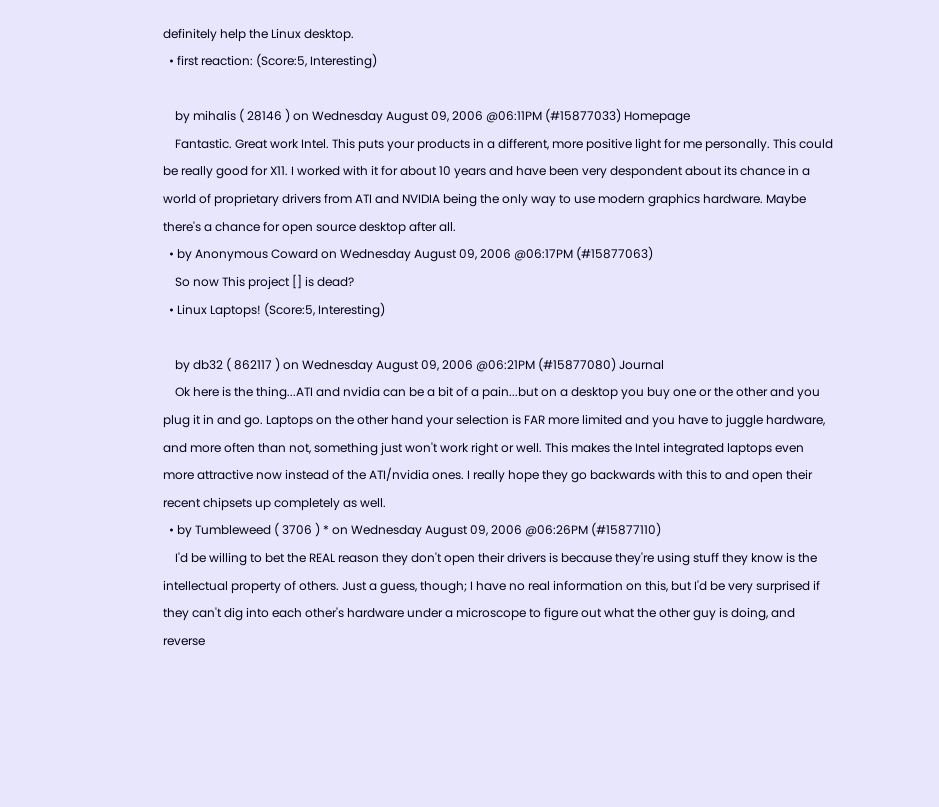definitely help the Linux desktop.
  • first reaction: (Score:5, Interesting)

    by mihalis ( 28146 ) on Wednesday August 09, 2006 @06:11PM (#15877033) Homepage
    Fantastic. Great work Intel. This puts your products in a different, more positive light for me personally. This could be really good for X11. I worked with it for about 10 years and have been very despondent about its chance in a world of proprietary drivers from ATI and NVIDIA being the only way to use modern graphics hardware. Maybe there's a chance for open source desktop after all.
  • by Anonymous Coward on Wednesday August 09, 2006 @06:17PM (#15877063)
    So now This project [] is dead?
  • Linux Laptops! (Score:5, Interesting)

    by db32 ( 862117 ) on Wednesday August 09, 2006 @06:21PM (#15877080) Journal
    Ok here is the thing...ATI and nvidia can be a bit of a pain...but on a desktop you buy one or the other and you plug it in and go. Laptops on the other hand your selection is FAR more limited and you have to juggle hardware, and more often than not, something just won't work right or well. This makes the Intel integrated laptops even more attractive now instead of the ATI/nvidia ones. I really hope they go backwards with this to and open their recent chipsets up completely as well.
  • by Tumbleweed ( 3706 ) * on Wednesday August 09, 2006 @06:26PM (#15877110)
    I'd be willing to bet the REAL reason they don't open their drivers is because they're using stuff they know is the intellectual property of others. Just a guess, though; I have no real information on this, but I'd be very surprised if they can't dig into each other's hardware under a microscope to figure out what the other guy is doing, and reverse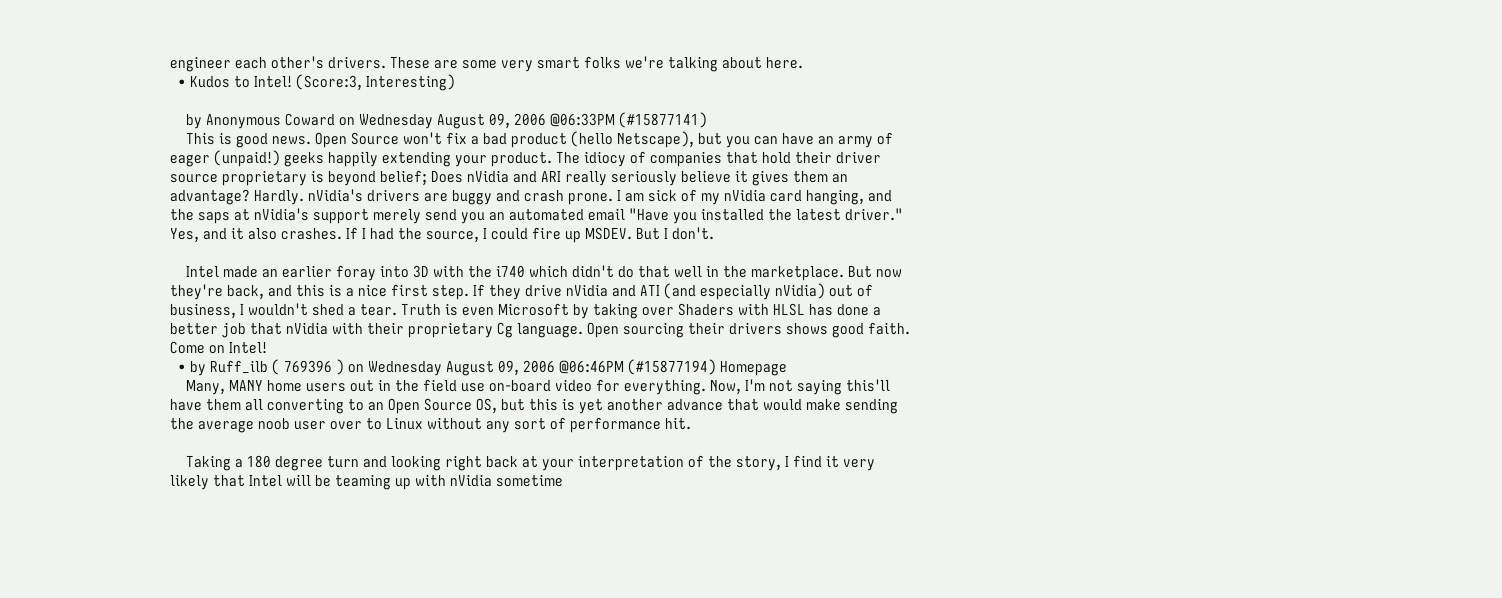engineer each other's drivers. These are some very smart folks we're talking about here.
  • Kudos to Intel! (Score:3, Interesting)

    by Anonymous Coward on Wednesday August 09, 2006 @06:33PM (#15877141)
    This is good news. Open Source won't fix a bad product (hello Netscape), but you can have an army of eager (unpaid!) geeks happily extending your product. The idiocy of companies that hold their driver source proprietary is beyond belief; Does nVidia and ARI really seriously believe it gives them an advantage? Hardly. nVidia's drivers are buggy and crash prone. I am sick of my nVidia card hanging, and the saps at nVidia's support merely send you an automated email "Have you installed the latest driver." Yes, and it also crashes. If I had the source, I could fire up MSDEV. But I don't.

    Intel made an earlier foray into 3D with the i740 which didn't do that well in the marketplace. But now they're back, and this is a nice first step. If they drive nVidia and ATI (and especially nVidia) out of business, I wouldn't shed a tear. Truth is even Microsoft by taking over Shaders with HLSL has done a better job that nVidia with their proprietary Cg language. Open sourcing their drivers shows good faith. Come on Intel!
  • by Ruff_ilb ( 769396 ) on Wednesday August 09, 2006 @06:46PM (#15877194) Homepage
    Many, MANY home users out in the field use on-board video for everything. Now, I'm not saying this'll have them all converting to an Open Source OS, but this is yet another advance that would make sending the average noob user over to Linux without any sort of performance hit.

    Taking a 180 degree turn and looking right back at your interpretation of the story, I find it very likely that Intel will be teaming up with nVidia sometime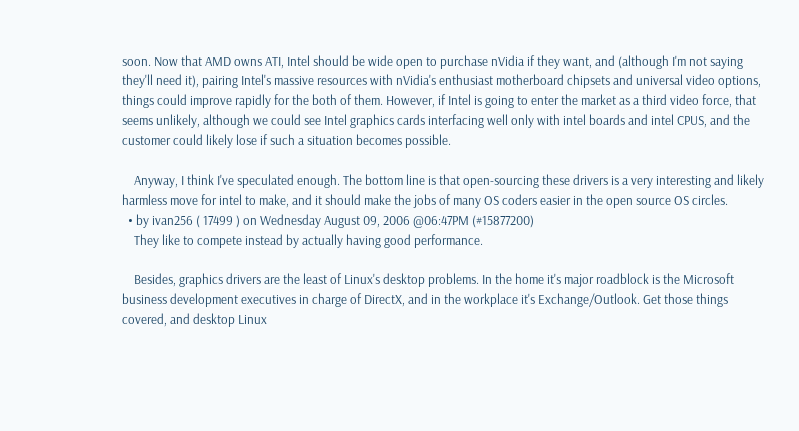soon. Now that AMD owns ATI, Intel should be wide open to purchase nVidia if they want, and (although I'm not saying they'll need it), pairing Intel's massive resources with nVidia's enthusiast motherboard chipsets and universal video options, things could improve rapidly for the both of them. However, if Intel is going to enter the market as a third video force, that seems unlikely, although we could see Intel graphics cards interfacing well only with intel boards and intel CPUS, and the customer could likely lose if such a situation becomes possible.

    Anyway, I think I've speculated enough. The bottom line is that open-sourcing these drivers is a very interesting and likely harmless move for intel to make, and it should make the jobs of many OS coders easier in the open source OS circles.
  • by ivan256 ( 17499 ) on Wednesday August 09, 2006 @06:47PM (#15877200)
    They like to compete instead by actually having good performance.

    Besides, graphics drivers are the least of Linux's desktop problems. In the home it's major roadblock is the Microsoft business development executives in charge of DirectX, and in the workplace it's Exchange/Outlook. Get those things covered, and desktop Linux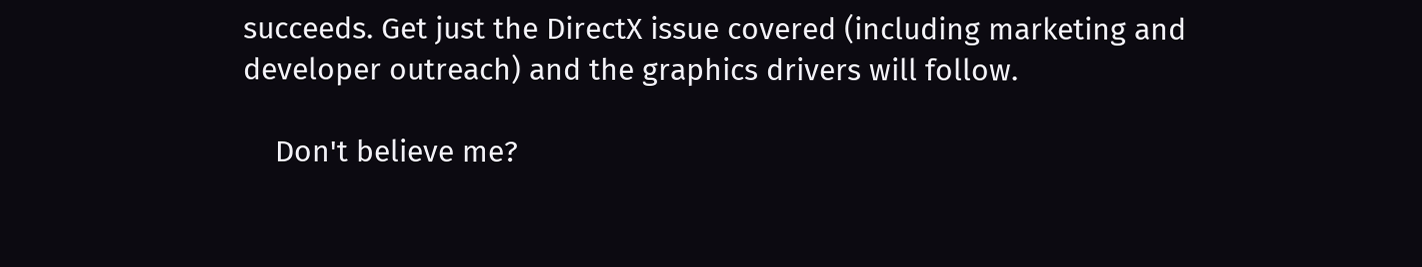succeeds. Get just the DirectX issue covered (including marketing and developer outreach) and the graphics drivers will follow.

    Don't believe me?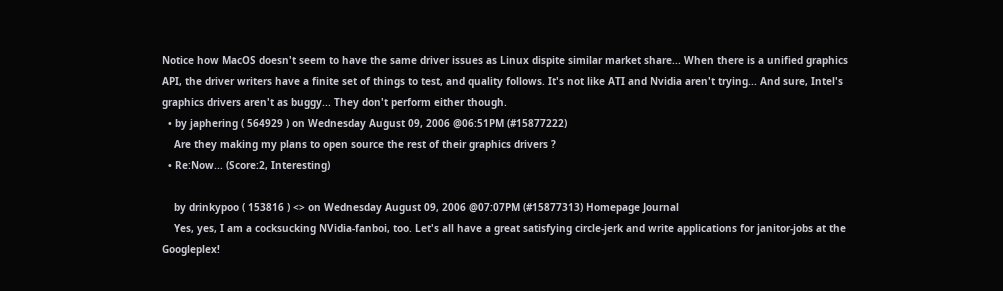Notice how MacOS doesn't seem to have the same driver issues as Linux dispite similar market share... When there is a unified graphics API, the driver writers have a finite set of things to test, and quality follows. It's not like ATI and Nvidia aren't trying... And sure, Intel's graphics drivers aren't as buggy... They don't perform either though.
  • by japhering ( 564929 ) on Wednesday August 09, 2006 @06:51PM (#15877222)
    Are they making my plans to open source the rest of their graphics drivers ?
  • Re:Now... (Score:2, Interesting)

    by drinkypoo ( 153816 ) <> on Wednesday August 09, 2006 @07:07PM (#15877313) Homepage Journal
    Yes, yes, I am a cocksucking NVidia-fanboi, too. Let's all have a great satisfying circle-jerk and write applications for janitor-jobs at the Googleplex!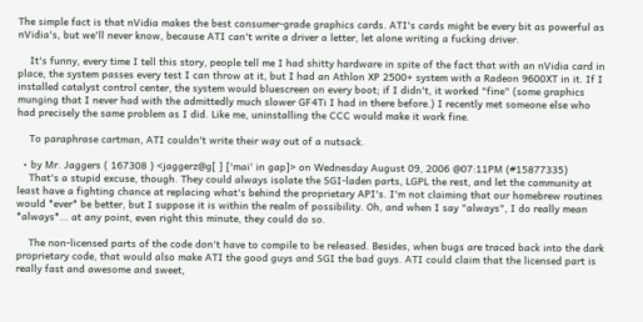The simple fact is that nVidia makes the best consumer-grade graphics cards. ATI's cards might be every bit as powerful as nVidia's, but we'll never know, because ATI can't write a driver a letter, let alone writing a fucking driver.

    It's funny, every time I tell this story, people tell me I had shitty hardware in spite of the fact that with an nVidia card in place, the system passes every test I can throw at it, but I had an Athlon XP 2500+ system with a Radeon 9600XT in it. If I installed catalyst control center, the system would bluescreen on every boot; if I didn't, it worked "fine" (some graphics munging that I never had with the admittedly much slower GF4Ti I had in there before.) I recently met someone else who had precisely the same problem as I did. Like me, uninstalling the CCC would make it work fine.

    To paraphrase cartman, ATI couldn't write their way out of a nutsack.

  • by Mr. Jaggers ( 167308 ) <jaggerz@g[ ] ['mai' in gap]> on Wednesday August 09, 2006 @07:11PM (#15877335)
    That's a stupid excuse, though. They could always isolate the SGI-laden parts, LGPL the rest, and let the community at least have a fighting chance at replacing what's behind the proprietary API's. I'm not claiming that our homebrew routines would *ever* be better, but I suppose it is within the realm of possibility. Oh, and when I say "always", I do really mean *always*... at any point, even right this minute, they could do so.

    The non-licensed parts of the code don't have to compile to be released. Besides, when bugs are traced back into the dark proprietary code, that would also make ATI the good guys and SGI the bad guys. ATI could claim that the licensed part is really fast and awesome and sweet,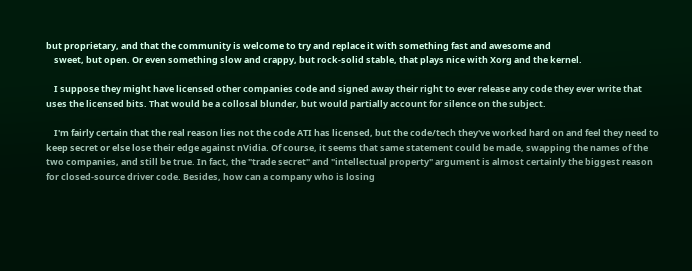but proprietary, and that the community is welcome to try and replace it with something fast and awesome and
    sweet, but open. Or even something slow and crappy, but rock-solid stable, that plays nice with Xorg and the kernel.

    I suppose they might have licensed other companies code and signed away their right to ever release any code they ever write that uses the licensed bits. That would be a collosal blunder, but would partially account for silence on the subject.

    I'm fairly certain that the real reason lies not the code ATI has licensed, but the code/tech they've worked hard on and feel they need to keep secret or else lose their edge against nVidia. Of course, it seems that same statement could be made, swapping the names of the two companies, and still be true. In fact, the "trade secret" and "intellectual property" argument is almost certainly the biggest reason for closed-source driver code. Besides, how can a company who is losing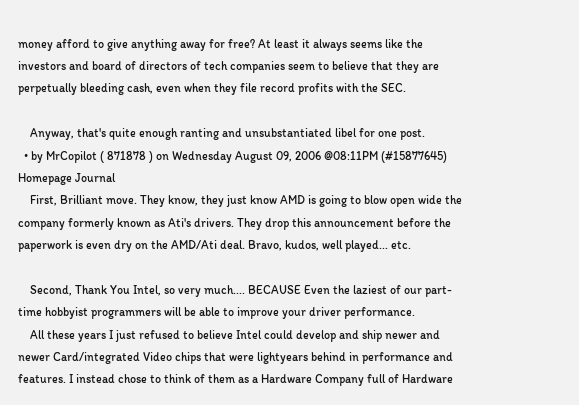money afford to give anything away for free? At least it always seems like the investors and board of directors of tech companies seem to believe that they are perpetually bleeding cash, even when they file record profits with the SEC.

    Anyway, that's quite enough ranting and unsubstantiated libel for one post.
  • by MrCopilot ( 871878 ) on Wednesday August 09, 2006 @08:11PM (#15877645) Homepage Journal
    First, Brilliant move. They know, they just know AMD is going to blow open wide the company formerly known as Ati's drivers. They drop this announcement before the paperwork is even dry on the AMD/Ati deal. Bravo, kudos, well played... etc.

    Second, Thank You Intel, so very much.... BECAUSE Even the laziest of our part-time hobbyist programmers will be able to improve your driver performance.
    All these years I just refused to believe Intel could develop and ship newer and newer Card/integrated Video chips that were lightyears behind in performance and features. I instead chose to think of them as a Hardware Company full of Hardware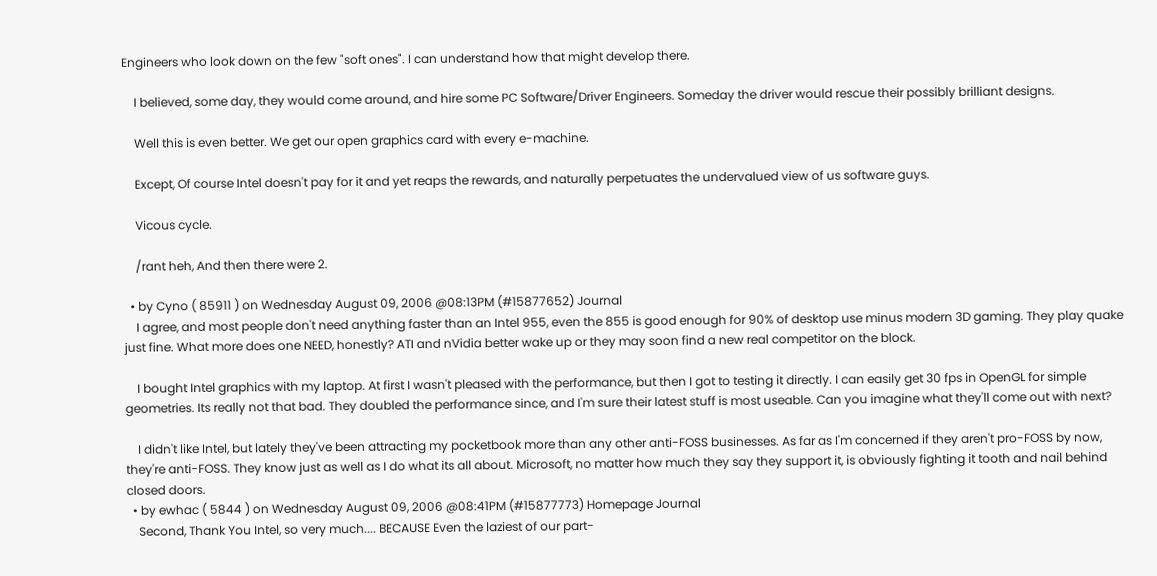Engineers who look down on the few "soft ones". I can understand how that might develop there.

    I believed, some day, they would come around, and hire some PC Software/Driver Engineers. Someday the driver would rescue their possibly brilliant designs.

    Well this is even better. We get our open graphics card with every e-machine.

    Except, Of course Intel doesn't pay for it and yet reaps the rewards, and naturally perpetuates the undervalued view of us software guys.

    Vicous cycle.

    /rant heh, And then there were 2.

  • by Cyno ( 85911 ) on Wednesday August 09, 2006 @08:13PM (#15877652) Journal
    I agree, and most people don't need anything faster than an Intel 955, even the 855 is good enough for 90% of desktop use minus modern 3D gaming. They play quake just fine. What more does one NEED, honestly? ATI and nVidia better wake up or they may soon find a new real competitor on the block.

    I bought Intel graphics with my laptop. At first I wasn't pleased with the performance, but then I got to testing it directly. I can easily get 30 fps in OpenGL for simple geometries. Its really not that bad. They doubled the performance since, and I'm sure their latest stuff is most useable. Can you imagine what they'll come out with next?

    I didn't like Intel, but lately they've been attracting my pocketbook more than any other anti-FOSS businesses. As far as I'm concerned if they aren't pro-FOSS by now, they're anti-FOSS. They know just as well as I do what its all about. Microsoft, no matter how much they say they support it, is obviously fighting it tooth and nail behind closed doors.
  • by ewhac ( 5844 ) on Wednesday August 09, 2006 @08:41PM (#15877773) Homepage Journal
    Second, Thank You Intel, so very much.... BECAUSE Even the laziest of our part-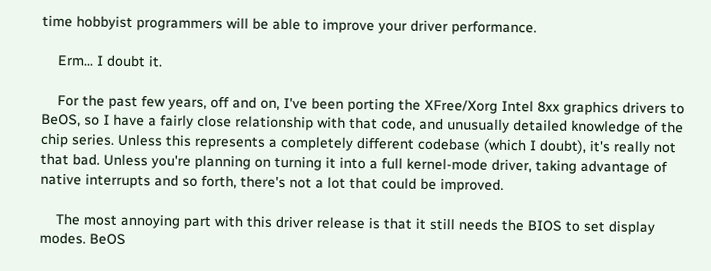time hobbyist programmers will be able to improve your driver performance.

    Erm... I doubt it.

    For the past few years, off and on, I've been porting the XFree/Xorg Intel 8xx graphics drivers to BeOS, so I have a fairly close relationship with that code, and unusually detailed knowledge of the chip series. Unless this represents a completely different codebase (which I doubt), it's really not that bad. Unless you're planning on turning it into a full kernel-mode driver, taking advantage of native interrupts and so forth, there's not a lot that could be improved.

    The most annoying part with this driver release is that it still needs the BIOS to set display modes. BeOS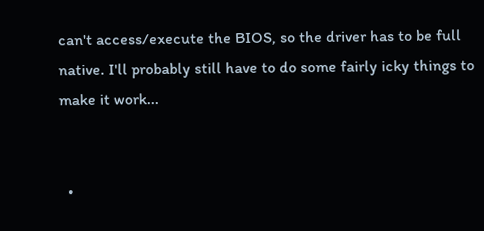can't access/execute the BIOS, so the driver has to be full native. I'll probably still have to do some fairly icky things to make it work...


  •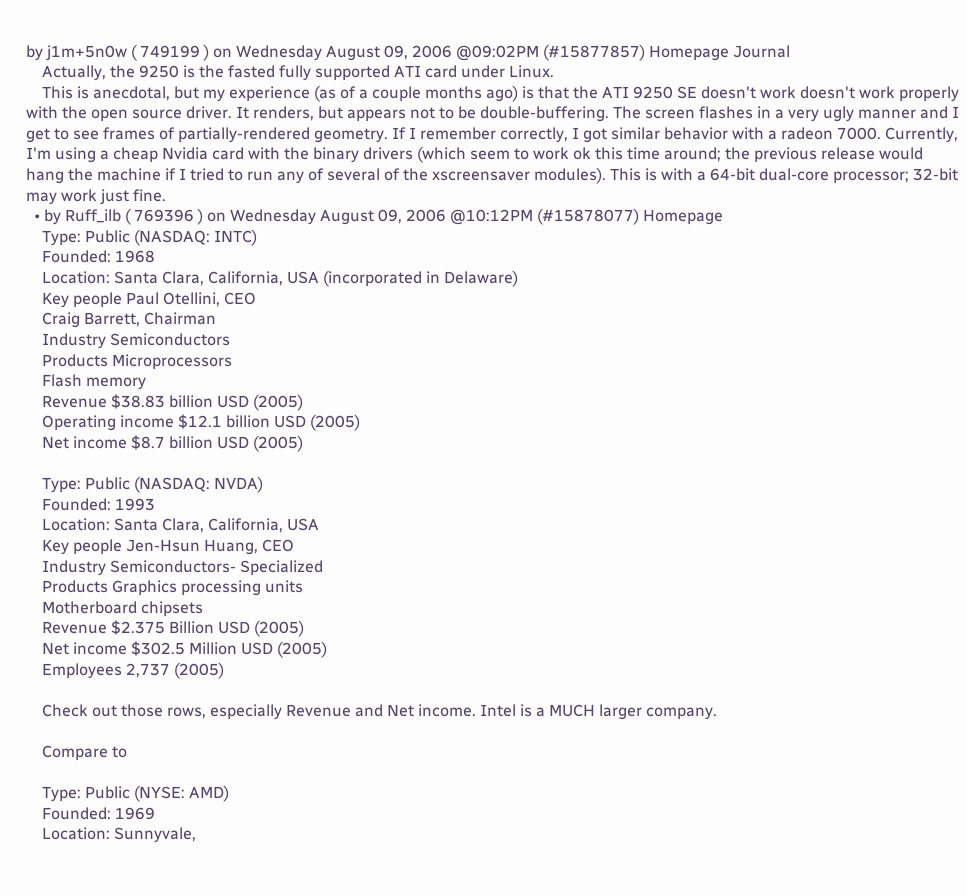by j1m+5n0w ( 749199 ) on Wednesday August 09, 2006 @09:02PM (#15877857) Homepage Journal
    Actually, the 9250 is the fasted fully supported ATI card under Linux.
    This is anecdotal, but my experience (as of a couple months ago) is that the ATI 9250 SE doesn't work doesn't work properly with the open source driver. It renders, but appears not to be double-buffering. The screen flashes in a very ugly manner and I get to see frames of partially-rendered geometry. If I remember correctly, I got similar behavior with a radeon 7000. Currently, I'm using a cheap Nvidia card with the binary drivers (which seem to work ok this time around; the previous release would hang the machine if I tried to run any of several of the xscreensaver modules). This is with a 64-bit dual-core processor; 32-bit may work just fine.
  • by Ruff_ilb ( 769396 ) on Wednesday August 09, 2006 @10:12PM (#15878077) Homepage
    Type: Public (NASDAQ: INTC)
    Founded: 1968
    Location: Santa Clara, California, USA (incorporated in Delaware)
    Key people Paul Otellini, CEO
    Craig Barrett, Chairman
    Industry Semiconductors
    Products Microprocessors
    Flash memory
    Revenue $38.83 billion USD (2005)
    Operating income $12.1 billion USD (2005)
    Net income $8.7 billion USD (2005)

    Type: Public (NASDAQ: NVDA)
    Founded: 1993
    Location: Santa Clara, California, USA
    Key people Jen-Hsun Huang, CEO
    Industry Semiconductors- Specialized
    Products Graphics processing units
    Motherboard chipsets
    Revenue $2.375 Billion USD (2005)
    Net income $302.5 Million USD (2005)
    Employees 2,737 (2005)

    Check out those rows, especially Revenue and Net income. Intel is a MUCH larger company.

    Compare to

    Type: Public (NYSE: AMD)
    Founded: 1969
    Location: Sunnyvale,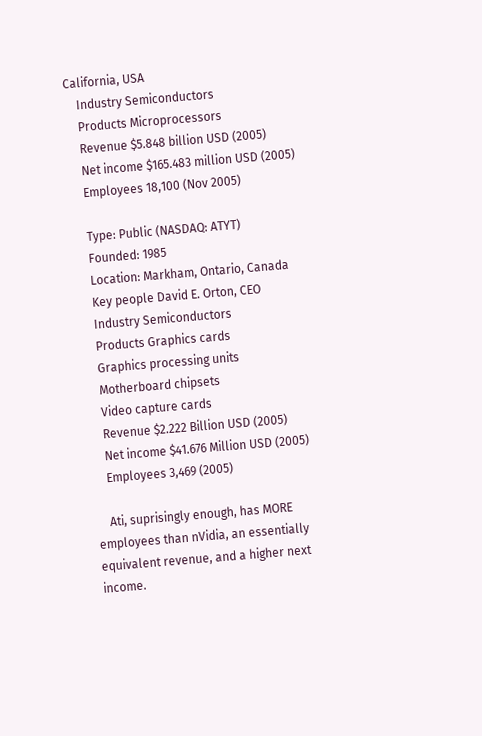California, USA
    Industry Semiconductors
    Products Microprocessors
    Revenue $5.848 billion USD (2005)
    Net income $165.483 million USD (2005)
    Employees 18,100 (Nov 2005)

    Type: Public (NASDAQ: ATYT)
    Founded: 1985
    Location: Markham, Ontario, Canada
    Key people David E. Orton, CEO
    Industry Semiconductors
    Products Graphics cards
    Graphics processing units
    Motherboard chipsets
    Video capture cards
    Revenue $2.222 Billion USD (2005)
    Net income $41.676 Million USD (2005)
    Employees 3,469 (2005)

    Ati, suprisingly enough, has MORE employees than nVidia, an essentially equivalent revenue, and a higher next income.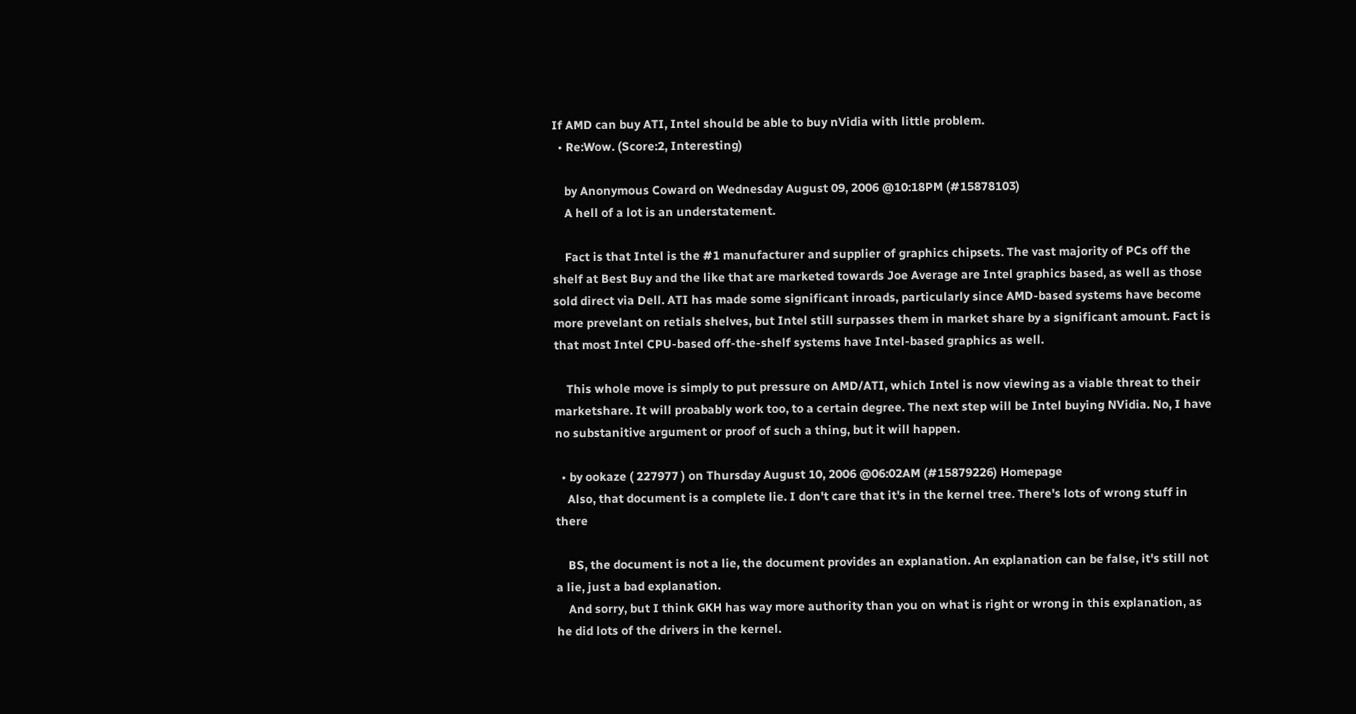If AMD can buy ATI, Intel should be able to buy nVidia with little problem.
  • Re:Wow. (Score:2, Interesting)

    by Anonymous Coward on Wednesday August 09, 2006 @10:18PM (#15878103)
    A hell of a lot is an understatement.

    Fact is that Intel is the #1 manufacturer and supplier of graphics chipsets. The vast majority of PCs off the shelf at Best Buy and the like that are marketed towards Joe Average are Intel graphics based, as well as those sold direct via Dell. ATI has made some significant inroads, particularly since AMD-based systems have become more prevelant on retials shelves, but Intel still surpasses them in market share by a significant amount. Fact is that most Intel CPU-based off-the-shelf systems have Intel-based graphics as well.

    This whole move is simply to put pressure on AMD/ATI, which Intel is now viewing as a viable threat to their marketshare. It will proabably work too, to a certain degree. The next step will be Intel buying NVidia. No, I have no substanitive argument or proof of such a thing, but it will happen.

  • by ookaze ( 227977 ) on Thursday August 10, 2006 @06:02AM (#15879226) Homepage
    Also, that document is a complete lie. I don't care that it's in the kernel tree. There's lots of wrong stuff in there

    BS, the document is not a lie, the document provides an explanation. An explanation can be false, it's still not a lie, just a bad explanation.
    And sorry, but I think GKH has way more authority than you on what is right or wrong in this explanation, as he did lots of the drivers in the kernel.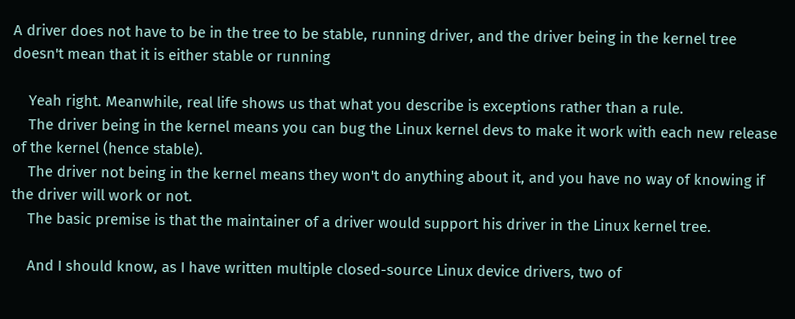A driver does not have to be in the tree to be stable, running driver, and the driver being in the kernel tree doesn't mean that it is either stable or running

    Yeah right. Meanwhile, real life shows us that what you describe is exceptions rather than a rule.
    The driver being in the kernel means you can bug the Linux kernel devs to make it work with each new release of the kernel (hence stable).
    The driver not being in the kernel means they won't do anything about it, and you have no way of knowing if the driver will work or not.
    The basic premise is that the maintainer of a driver would support his driver in the Linux kernel tree.

    And I should know, as I have written multiple closed-source Linux device drivers, two of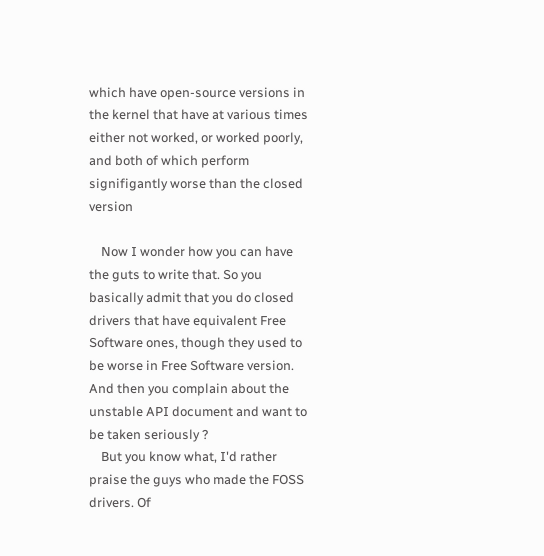which have open-source versions in the kernel that have at various times either not worked, or worked poorly, and both of which perform signifigantly worse than the closed version

    Now I wonder how you can have the guts to write that. So you basically admit that you do closed drivers that have equivalent Free Software ones, though they used to be worse in Free Software version. And then you complain about the unstable API document and want to be taken seriously ?
    But you know what, I'd rather praise the guys who made the FOSS drivers. Of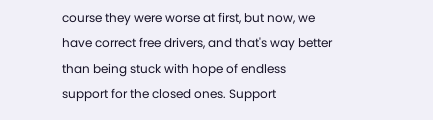course they were worse at first, but now, we have correct free drivers, and that's way better than being stuck with hope of endless support for the closed ones. Support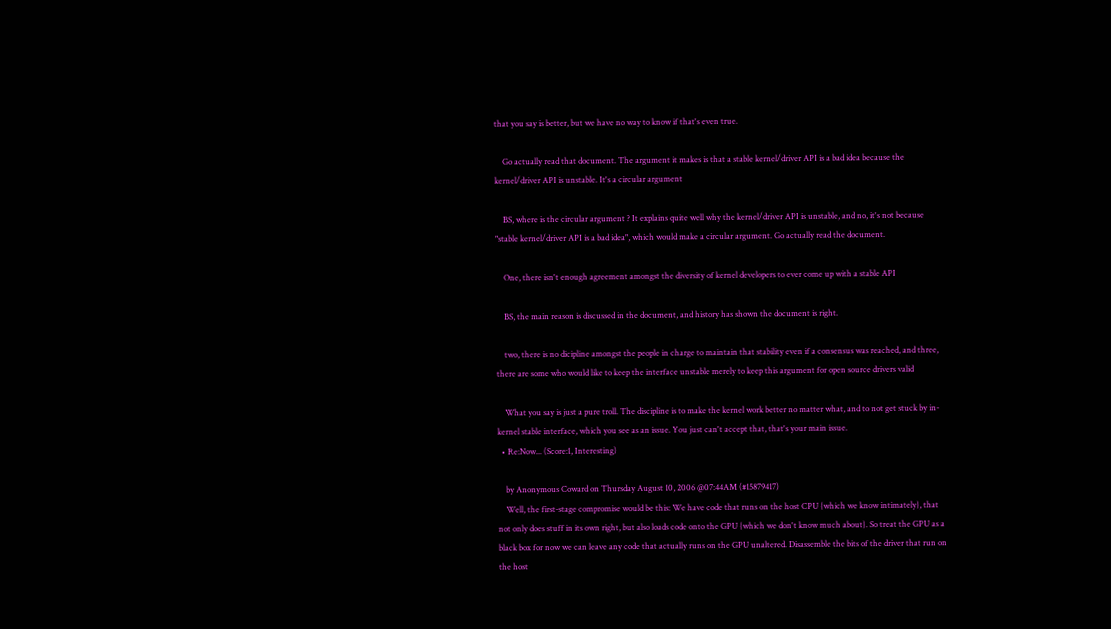that you say is better, but we have no way to know if that's even true.

    Go actually read that document. The argument it makes is that a stable kernel/driver API is a bad idea because the kernel/driver API is unstable. It's a circular argument

    BS, where is the circular argument ? It explains quite well why the kernel/driver API is unstable, and no, it's not because "stable kernel/driver API is a bad idea", which would make a circular argument. Go actually read the document.

    One, there isn't enough agreement amongst the diversity of kernel developers to ever come up with a stable API

    BS, the main reason is discussed in the document, and history has shown the document is right.

    two, there is no dicipline amongst the people in charge to maintain that stability even if a consensus was reached, and three, there are some who would like to keep the interface unstable merely to keep this argument for open source drivers valid

    What you say is just a pure troll. The discipline is to make the kernel work better no matter what, and to not get stuck by in-kernel stable interface, which you see as an issue. You just can't accept that, that's your main issue.
  • Re:Now... (Score:1, Interesting)

    by Anonymous Coward on Thursday August 10, 2006 @07:44AM (#15879417)
    Well, the first-stage compromise would be this: We have code that runs on the host CPU {which we know intimately}, that not only does stuff in its own right, but also loads code onto the GPU {which we don't know much about}. So treat the GPU as a black box for now we can leave any code that actually runs on the GPU unaltered. Disassemble the bits of the driver that run on the host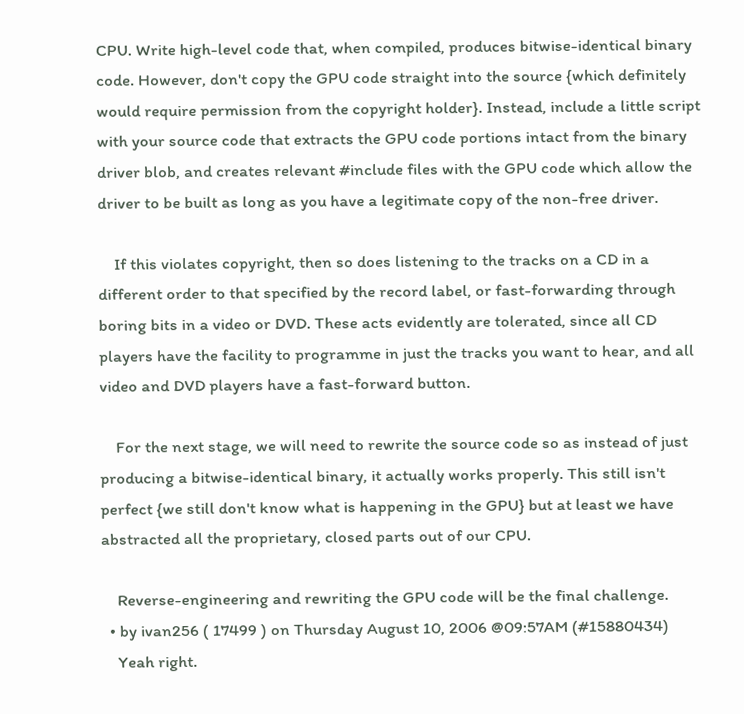CPU. Write high-level code that, when compiled, produces bitwise-identical binary code. However, don't copy the GPU code straight into the source {which definitely would require permission from the copyright holder}. Instead, include a little script with your source code that extracts the GPU code portions intact from the binary driver blob, and creates relevant #include files with the GPU code which allow the driver to be built as long as you have a legitimate copy of the non-free driver.

    If this violates copyright, then so does listening to the tracks on a CD in a different order to that specified by the record label, or fast-forwarding through boring bits in a video or DVD. These acts evidently are tolerated, since all CD players have the facility to programme in just the tracks you want to hear, and all video and DVD players have a fast-forward button.

    For the next stage, we will need to rewrite the source code so as instead of just producing a bitwise-identical binary, it actually works properly. This still isn't perfect {we still don't know what is happening in the GPU} but at least we have abstracted all the proprietary, closed parts out of our CPU.

    Reverse-engineering and rewriting the GPU code will be the final challenge.
  • by ivan256 ( 17499 ) on Thursday August 10, 2006 @09:57AM (#15880434)
    Yeah right.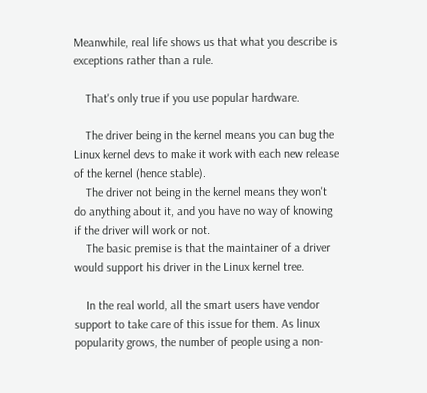Meanwhile, real life shows us that what you describe is exceptions rather than a rule.

    That's only true if you use popular hardware.

    The driver being in the kernel means you can bug the Linux kernel devs to make it work with each new release of the kernel (hence stable).
    The driver not being in the kernel means they won't do anything about it, and you have no way of knowing if the driver will work or not.
    The basic premise is that the maintainer of a driver would support his driver in the Linux kernel tree.

    In the real world, all the smart users have vendor support to take care of this issue for them. As linux popularity grows, the number of people using a non-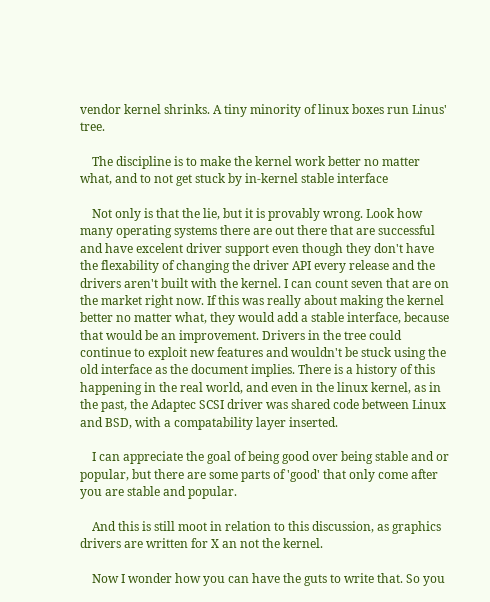vendor kernel shrinks. A tiny minority of linux boxes run Linus' tree.

    The discipline is to make the kernel work better no matter what, and to not get stuck by in-kernel stable interface

    Not only is that the lie, but it is provably wrong. Look how many operating systems there are out there that are successful and have excelent driver support even though they don't have the flexability of changing the driver API every release and the drivers aren't built with the kernel. I can count seven that are on the market right now. If this was really about making the kernel better no matter what, they would add a stable interface, because that would be an improvement. Drivers in the tree could continue to exploit new features and wouldn't be stuck using the old interface as the document implies. There is a history of this happening in the real world, and even in the linux kernel, as in the past, the Adaptec SCSI driver was shared code between Linux and BSD, with a compatability layer inserted.

    I can appreciate the goal of being good over being stable and or popular, but there are some parts of 'good' that only come after you are stable and popular.

    And this is still moot in relation to this discussion, as graphics drivers are written for X an not the kernel.

    Now I wonder how you can have the guts to write that. So you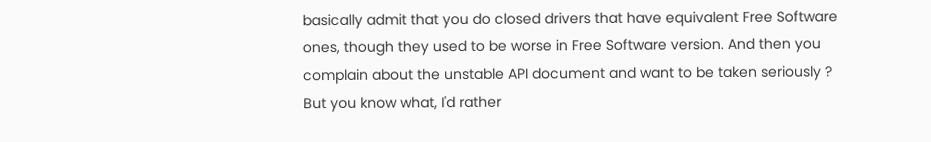basically admit that you do closed drivers that have equivalent Free Software ones, though they used to be worse in Free Software version. And then you complain about the unstable API document and want to be taken seriously ? But you know what, I'd rather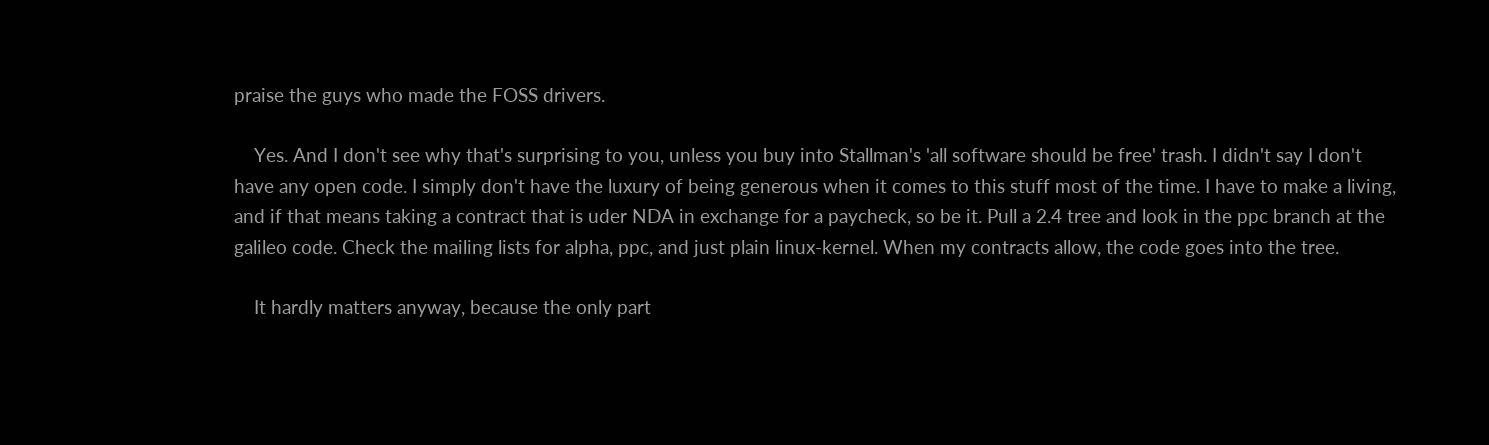praise the guys who made the FOSS drivers.

    Yes. And I don't see why that's surprising to you, unless you buy into Stallman's 'all software should be free' trash. I didn't say I don't have any open code. I simply don't have the luxury of being generous when it comes to this stuff most of the time. I have to make a living, and if that means taking a contract that is uder NDA in exchange for a paycheck, so be it. Pull a 2.4 tree and look in the ppc branch at the galileo code. Check the mailing lists for alpha, ppc, and just plain linux-kernel. When my contracts allow, the code goes into the tree.

    It hardly matters anyway, because the only part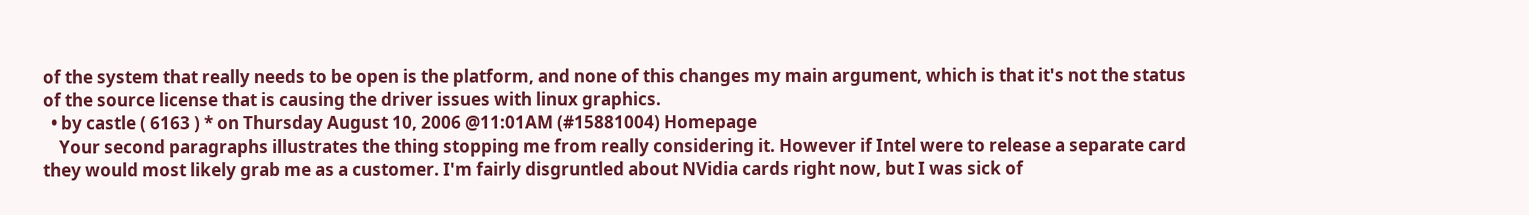of the system that really needs to be open is the platform, and none of this changes my main argument, which is that it's not the status of the source license that is causing the driver issues with linux graphics.
  • by castle ( 6163 ) * on Thursday August 10, 2006 @11:01AM (#15881004) Homepage
    Your second paragraphs illustrates the thing stopping me from really considering it. However if Intel were to release a separate card they would most likely grab me as a customer. I'm fairly disgruntled about NVidia cards right now, but I was sick of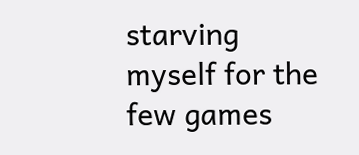starving myself for the few games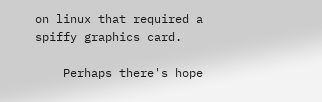on linux that required a spiffy graphics card.

    Perhaps there's hope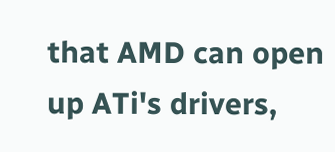that AMD can open up ATi's drivers,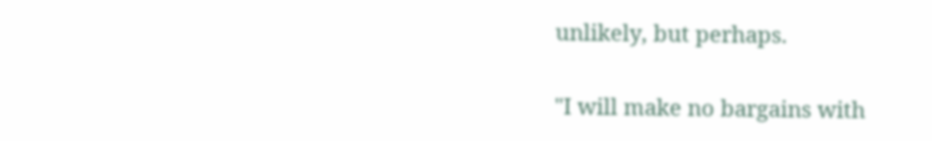unlikely, but perhaps.

"I will make no bargains with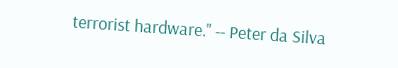terrorist hardware." -- Peter da Silva